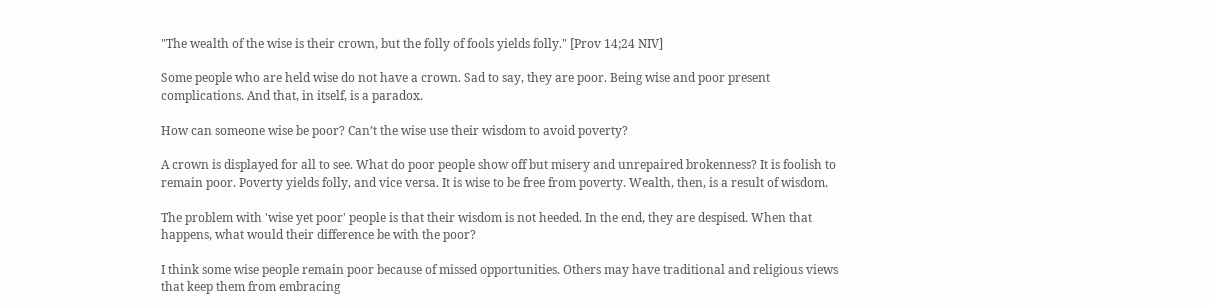"The wealth of the wise is their crown, but the folly of fools yields folly." [Prov 14;24 NIV]

Some people who are held wise do not have a crown. Sad to say, they are poor. Being wise and poor present complications. And that, in itself, is a paradox.

How can someone wise be poor? Can’t the wise use their wisdom to avoid poverty?

A crown is displayed for all to see. What do poor people show off but misery and unrepaired brokenness? It is foolish to remain poor. Poverty yields folly, and vice versa. It is wise to be free from poverty. Wealth, then, is a result of wisdom.

The problem with 'wise yet poor' people is that their wisdom is not heeded. In the end, they are despised. When that happens, what would their difference be with the poor?

I think some wise people remain poor because of missed opportunities. Others may have traditional and religious views that keep them from embracing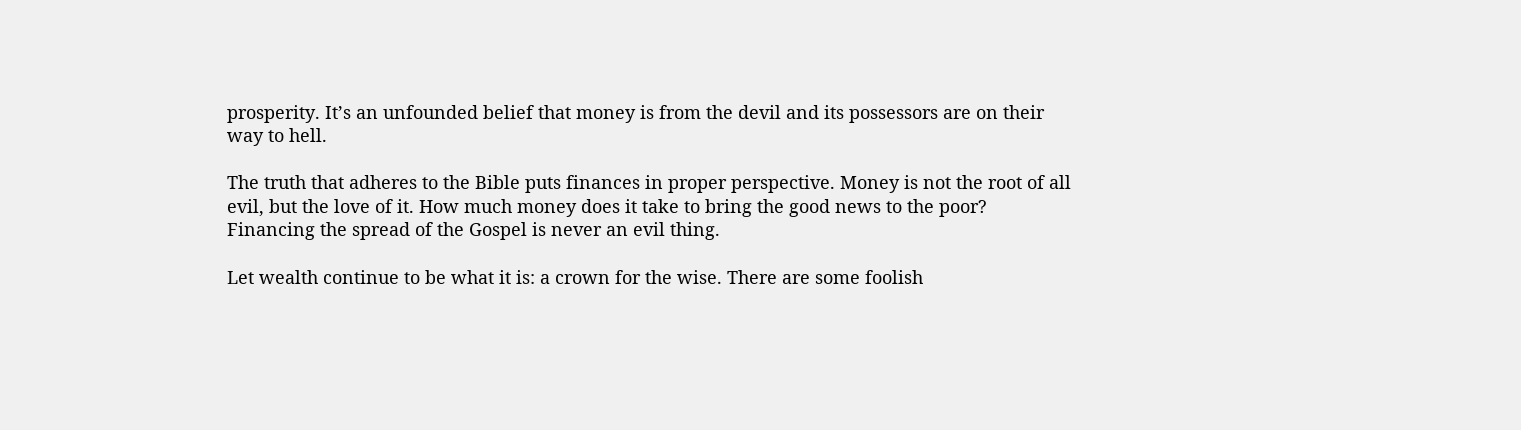prosperity. It’s an unfounded belief that money is from the devil and its possessors are on their way to hell.

The truth that adheres to the Bible puts finances in proper perspective. Money is not the root of all evil, but the love of it. How much money does it take to bring the good news to the poor? Financing the spread of the Gospel is never an evil thing.

Let wealth continue to be what it is: a crown for the wise. There are some foolish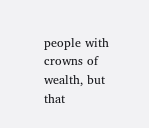people with crowns of wealth, but that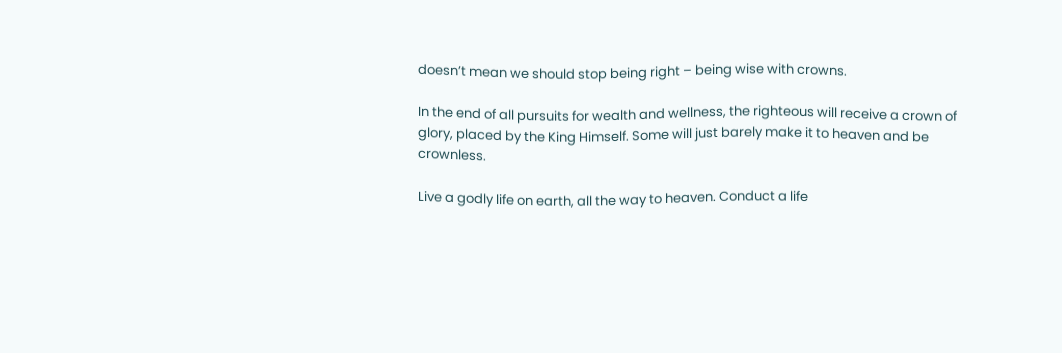doesn’t mean we should stop being right – being wise with crowns.

In the end of all pursuits for wealth and wellness, the righteous will receive a crown of glory, placed by the King Himself. Some will just barely make it to heaven and be crownless.

Live a godly life on earth, all the way to heaven. Conduct a life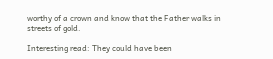worthy of a crown and know that the Father walks in streets of gold.

Interesting read: They could have been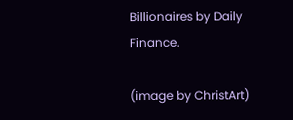Billionaires by Daily Finance.

(image by ChristArt)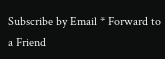Subscribe by Email * Forward to a Friend